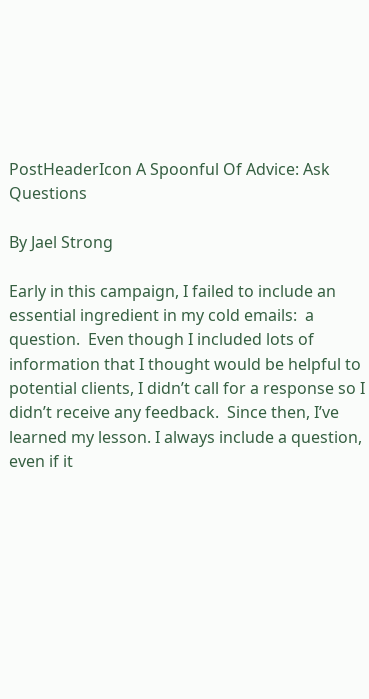PostHeaderIcon A Spoonful Of Advice: Ask Questions

By Jael Strong

Early in this campaign, I failed to include an essential ingredient in my cold emails:  a question.  Even though I included lots of information that I thought would be helpful to potential clients, I didn’t call for a response so I didn’t receive any feedback.  Since then, I’ve learned my lesson. I always include a question, even if it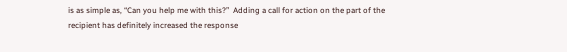is as simple as, “Can you help me with this?”  Adding a call for action on the part of the recipient has definitely increased the response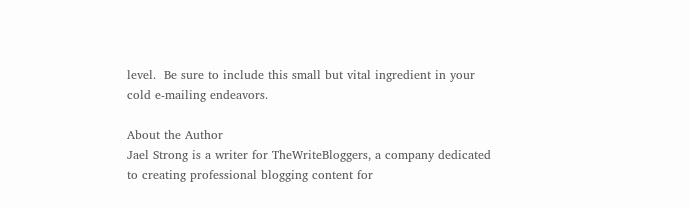level.  Be sure to include this small but vital ingredient in your cold e-mailing endeavors.

About the Author
Jael Strong is a writer for TheWriteBloggers, a company dedicated to creating professional blogging content for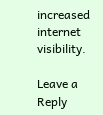increased internet visibility.

Leave a Reply